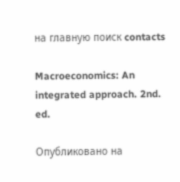на главную поиск contacts

Macroeconomics: An integrated approach. 2nd. ed.

Опубликовано на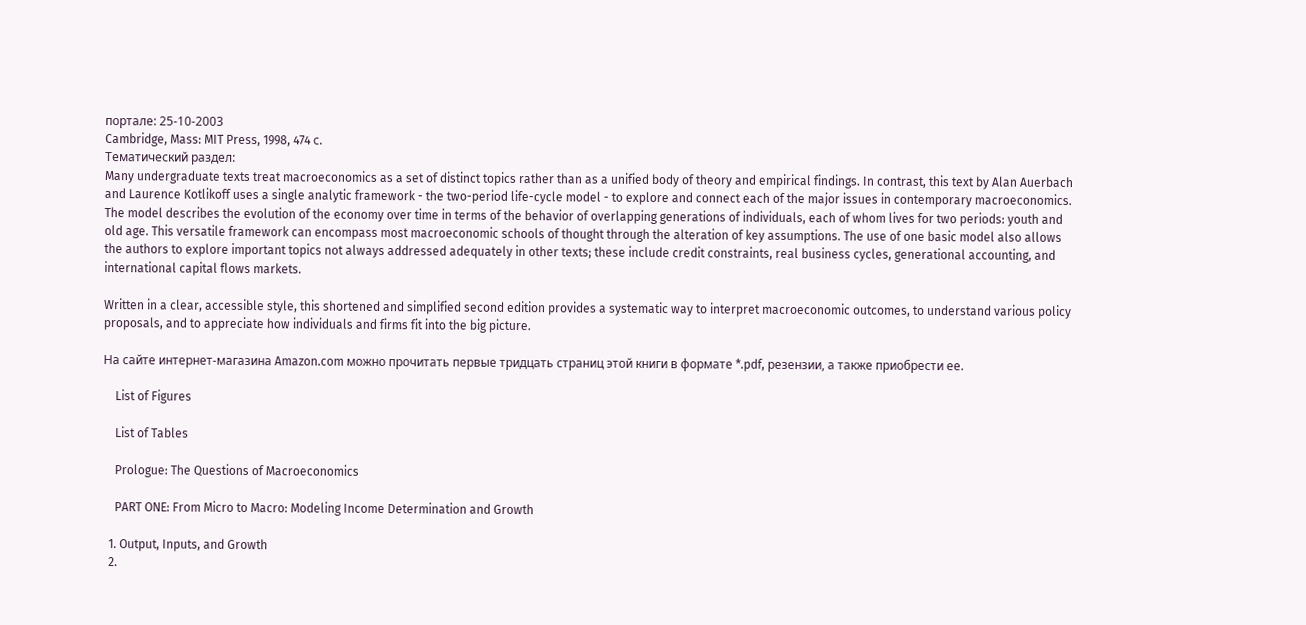портале: 25-10-2003
Cambridge, Mass: MIT Press, 1998, 474 с.
Тематический раздел:
Many undergraduate texts treat macroeconomics as a set of distinct topics rather than as a unified body of theory and empirical findings. In contrast, this text by Alan Auerbach and Laurence Kotlikoff uses a single analytic framework - the two-period life-cycle model - to explore and connect each of the major issues in contemporary macroeconomics. The model describes the evolution of the economy over time in terms of the behavior of overlapping generations of individuals, each of whom lives for two periods: youth and old age. This versatile framework can encompass most macroeconomic schools of thought through the alteration of key assumptions. The use of one basic model also allows the authors to explore important topics not always addressed adequately in other texts; these include credit constraints, real business cycles, generational accounting, and international capital flows markets.

Written in a clear, accessible style, this shortened and simplified second edition provides a systematic way to interpret macroeconomic outcomes, to understand various policy proposals, and to appreciate how individuals and firms fit into the big picture.

На сайте интернет-магазина Amazon.com можно прочитать первые тридцать страниц этой книги в формате *.pdf, резензии, а также приобрести ее.

    List of Figures

    List of Tables

    Prologue: The Questions of Macroeconomics

    PART ONE: From Micro to Macro: Modeling Income Determination and Growth

  1. Output, Inputs, and Growth
  2.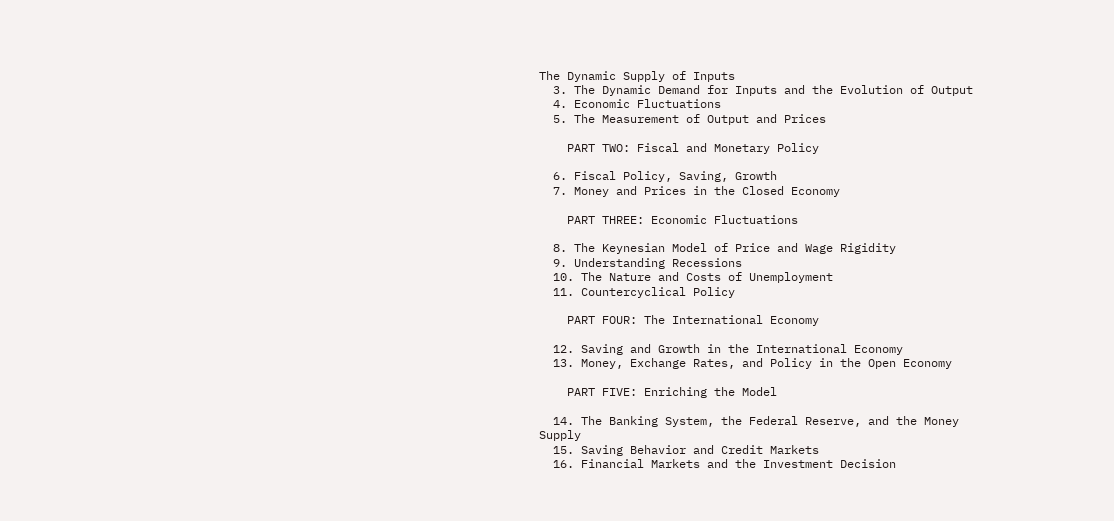The Dynamic Supply of Inputs
  3. The Dynamic Demand for Inputs and the Evolution of Output
  4. Economic Fluctuations
  5. The Measurement of Output and Prices

    PART TWO: Fiscal and Monetary Policy

  6. Fiscal Policy, Saving, Growth
  7. Money and Prices in the Closed Economy

    PART THREE: Economic Fluctuations

  8. The Keynesian Model of Price and Wage Rigidity
  9. Understanding Recessions
  10. The Nature and Costs of Unemployment
  11. Countercyclical Policy

    PART FOUR: The International Economy

  12. Saving and Growth in the International Economy
  13. Money, Exchange Rates, and Policy in the Open Economy

    PART FIVE: Enriching the Model

  14. The Banking System, the Federal Reserve, and the Money Supply
  15. Saving Behavior and Credit Markets
  16. Financial Markets and the Investment Decision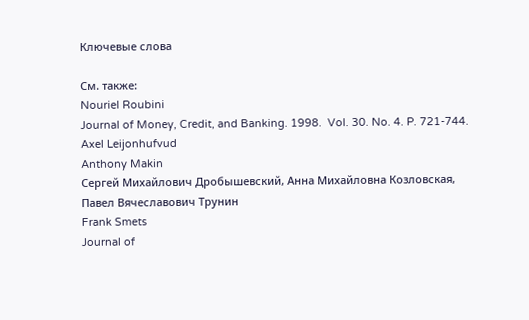Ключевые слова

См. также:
Nouriel Roubini
Journal of Money, Credit, and Banking. 1998.  Vol. 30. No. 4. P. 721-744.
Axel Leijonhufvud
Anthony Makin
Сергей Михайлович Дробышевский, Анна Михайловна Козловская, Павел Вячеславович Трунин
Frank Smets
Journal of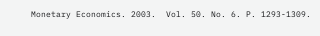Monetary Economics. 2003.  Vol. 50. No. 6. P. 1293-1309.